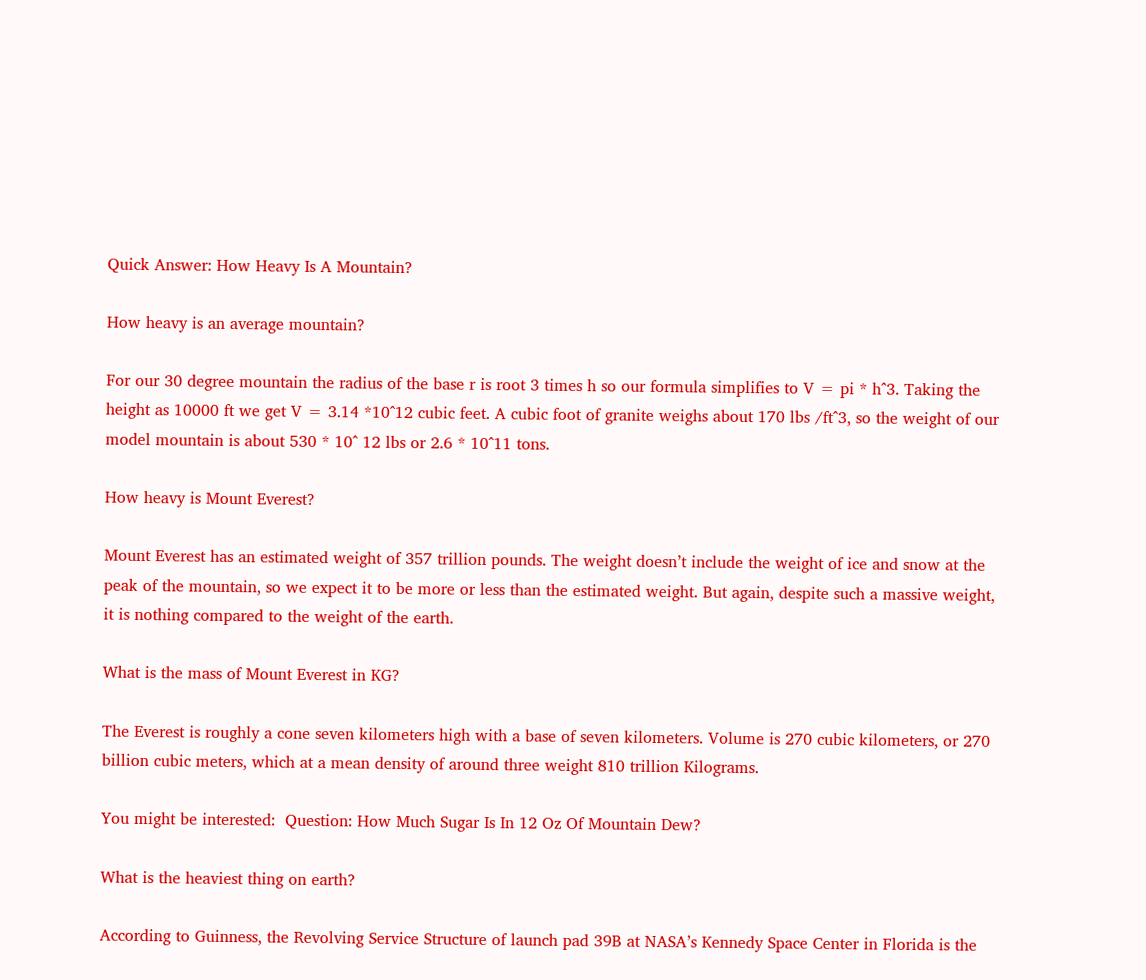Quick Answer: How Heavy Is A Mountain?

How heavy is an average mountain?

For our 30 degree mountain the radius of the base r is root 3 times h so our formula simplifies to V = pi * h^3. Taking the height as 10000 ft we get V = 3.14 *10^12 cubic feet. A cubic foot of granite weighs about 170 lbs /ft^3, so the weight of our model mountain is about 530 * 10^ 12 lbs or 2.6 * 10^11 tons.

How heavy is Mount Everest?

Mount Everest has an estimated weight of 357 trillion pounds. The weight doesn’t include the weight of ice and snow at the peak of the mountain, so we expect it to be more or less than the estimated weight. But again, despite such a massive weight, it is nothing compared to the weight of the earth.

What is the mass of Mount Everest in KG?

The Everest is roughly a cone seven kilometers high with a base of seven kilometers. Volume is 270 cubic kilometers, or 270 billion cubic meters, which at a mean density of around three weight 810 trillion Kilograms.

You might be interested:  Question: How Much Sugar Is In 12 Oz Of Mountain Dew?

What is the heaviest thing on earth?

According to Guinness, the Revolving Service Structure of launch pad 39B at NASA’s Kennedy Space Center in Florida is the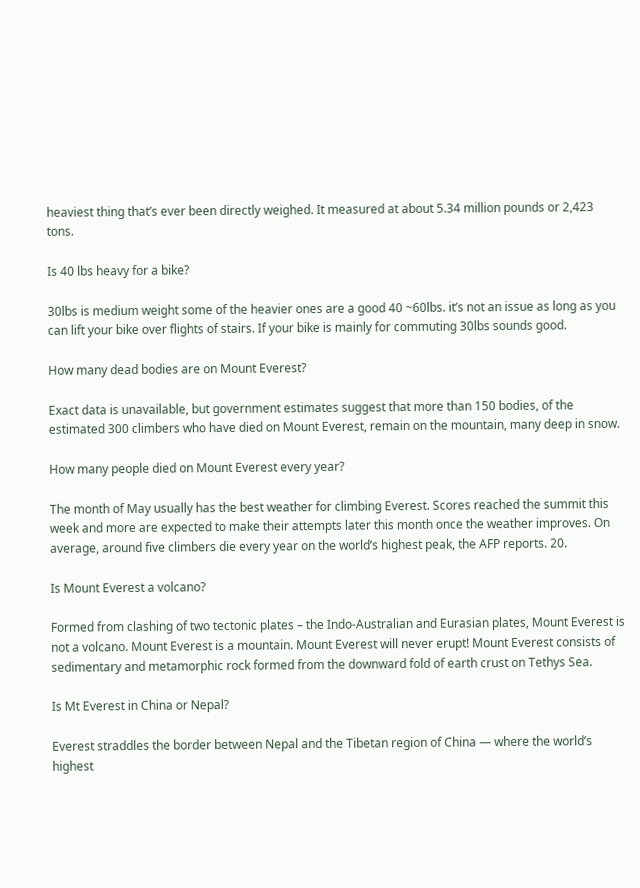heaviest thing that’s ever been directly weighed. It measured at about 5.34 million pounds or 2,423 tons.

Is 40 lbs heavy for a bike?

30lbs is medium weight some of the heavier ones are a good 40 ~60lbs. it’s not an issue as long as you can lift your bike over flights of stairs. If your bike is mainly for commuting 30lbs sounds good.

How many dead bodies are on Mount Everest?

Exact data is unavailable, but government estimates suggest that more than 150 bodies, of the estimated 300 climbers who have died on Mount Everest, remain on the mountain, many deep in snow.

How many people died on Mount Everest every year?

The month of May usually has the best weather for climbing Everest. Scores reached the summit this week and more are expected to make their attempts later this month once the weather improves. On average, around five climbers die every year on the world’s highest peak, the AFP reports. 20.

Is Mount Everest a volcano?

Formed from clashing of two tectonic plates – the Indo-Australian and Eurasian plates, Mount Everest is not a volcano. Mount Everest is a mountain. Mount Everest will never erupt! Mount Everest consists of sedimentary and metamorphic rock formed from the downward fold of earth crust on Tethys Sea.

Is Mt Everest in China or Nepal?

Everest straddles the border between Nepal and the Tibetan region of China — where the world’s highest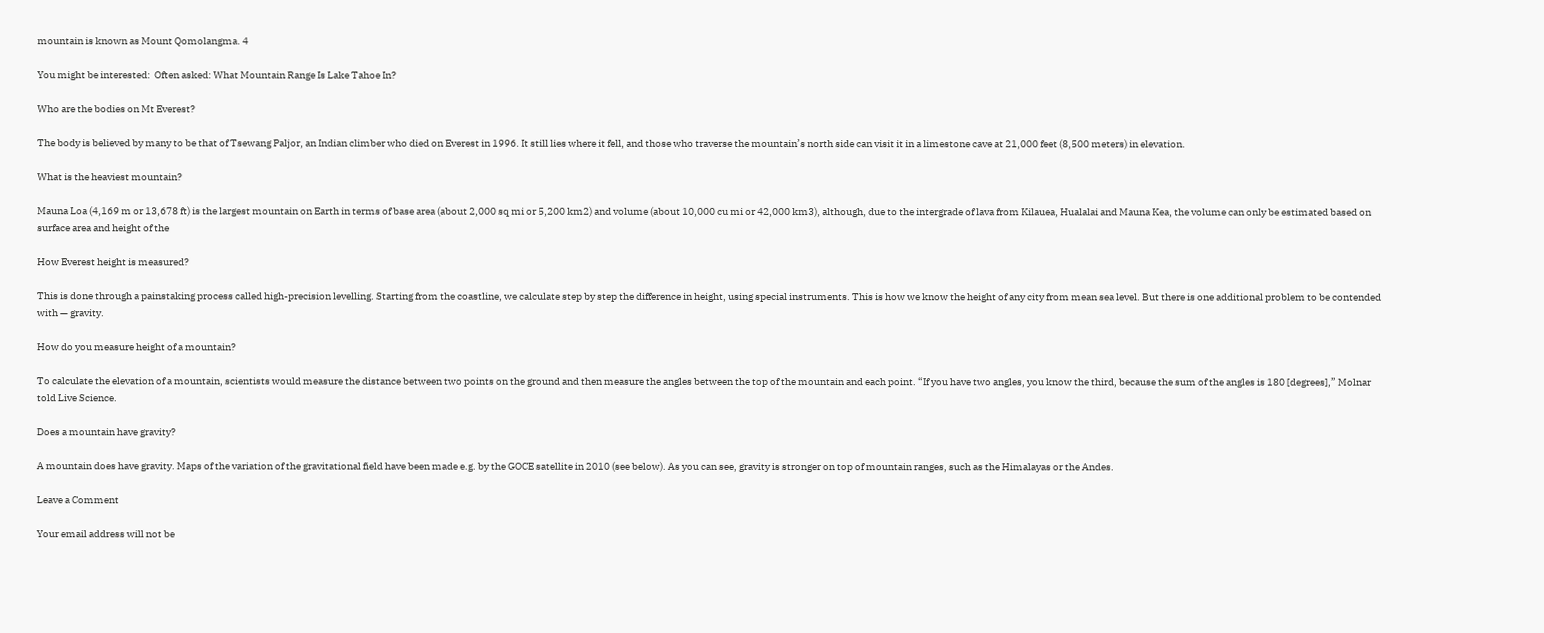mountain is known as Mount Qomolangma. 4

You might be interested:  Often asked: What Mountain Range Is Lake Tahoe In?

Who are the bodies on Mt Everest?

The body is believed by many to be that of Tsewang Paljor, an Indian climber who died on Everest in 1996. It still lies where it fell, and those who traverse the mountain’s north side can visit it in a limestone cave at 21,000 feet (8,500 meters) in elevation.

What is the heaviest mountain?

Mauna Loa (4,169 m or 13,678 ft) is the largest mountain on Earth in terms of base area (about 2,000 sq mi or 5,200 km2) and volume (about 10,000 cu mi or 42,000 km3), although, due to the intergrade of lava from Kilauea, Hualalai and Mauna Kea, the volume can only be estimated based on surface area and height of the

How Everest height is measured?

This is done through a painstaking process called high-precision levelling. Starting from the coastline, we calculate step by step the difference in height, using special instruments. This is how we know the height of any city from mean sea level. But there is one additional problem to be contended with — gravity.

How do you measure height of a mountain?

To calculate the elevation of a mountain, scientists would measure the distance between two points on the ground and then measure the angles between the top of the mountain and each point. “If you have two angles, you know the third, because the sum of the angles is 180 [degrees],” Molnar told Live Science.

Does a mountain have gravity?

A mountain does have gravity. Maps of the variation of the gravitational field have been made e.g. by the GOCE satellite in 2010 (see below). As you can see, gravity is stronger on top of mountain ranges, such as the Himalayas or the Andes.

Leave a Comment

Your email address will not be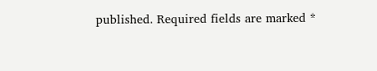published. Required fields are marked *